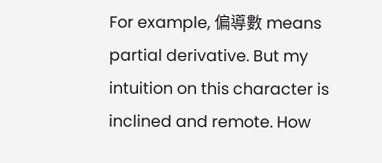For example, 偏導數 means partial derivative. But my intuition on this character is inclined and remote. How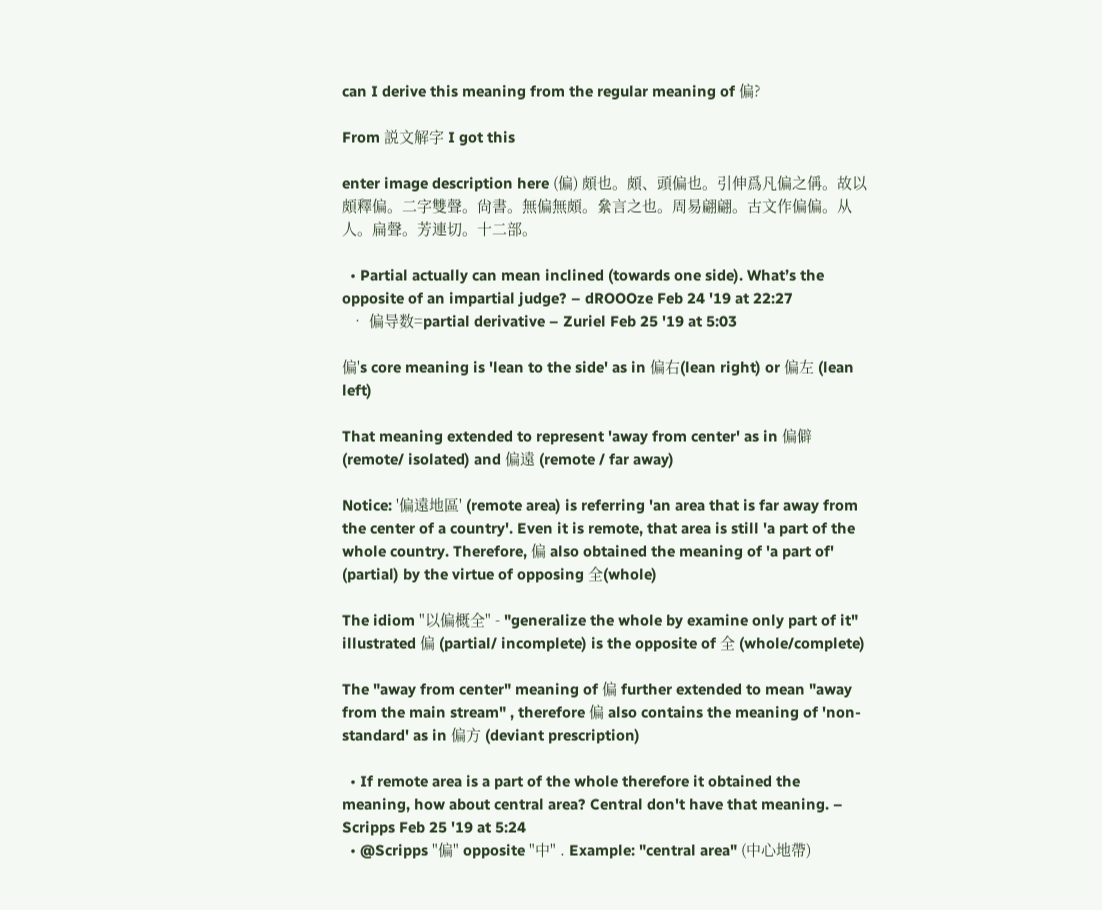can I derive this meaning from the regular meaning of 偏?

From 説文解字 I got this

enter image description here (偏) 頗也。頗、頭偏也。引伸爲凡偏之偁。故以頗釋偏。二字雙聲。尙書。無偏無頗。絫言之也。周易翩翩。古文作偏偏。从人。扁聲。芳連切。十二部。

  • Partial actually can mean inclined (towards one side). What’s the opposite of an impartial judge? – dROOOze Feb 24 '19 at 22:27
  • 偏导数=partial derivative – Zuriel Feb 25 '19 at 5:03

偏's core meaning is 'lean to the side' as in 偏右(lean right) or 偏左 (lean left)

That meaning extended to represent 'away from center' as in 偏僻 (remote/ isolated) and 偏遠 (remote / far away)

Notice: '偏遠地區' (remote area) is referring 'an area that is far away from the center of a country'. Even it is remote, that area is still 'a part of the whole country. Therefore, 偏 also obtained the meaning of 'a part of' (partial) by the virtue of opposing 全(whole)

The idiom "以偏概全" - "generalize the whole by examine only part of it" illustrated 偏 (partial/ incomplete) is the opposite of 全 (whole/complete)

The "away from center" meaning of 偏 further extended to mean "away from the main stream" , therefore 偏 also contains the meaning of 'non-standard' as in 偏方 (deviant prescription)

  • If remote area is a part of the whole therefore it obtained the meaning, how about central area? Central don't have that meaning. – Scripps Feb 25 '19 at 5:24
  • @Scripps "偏" opposite "中" . Example: "central area" (中心地帶)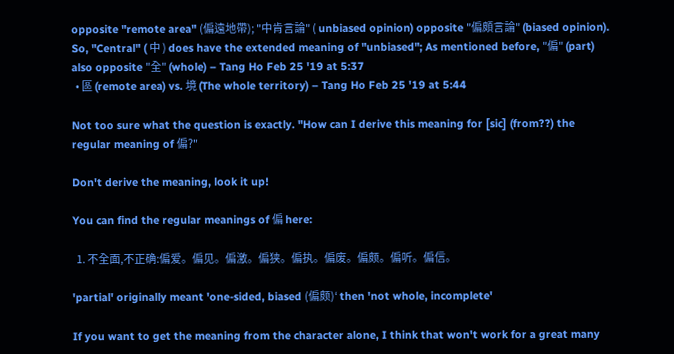opposite "remote area" (偏遠地帶); "中肯言論" ( unbiased opinion) opposite "偏頗言論" (biased opinion). So, "Central" ( 中 ) does have the extended meaning of "unbiased"; As mentioned before, "偏" (part) also opposite "全" (whole) – Tang Ho Feb 25 '19 at 5:37
  • 區 (remote area) vs. 境 (The whole territory) – Tang Ho Feb 25 '19 at 5:44

Not too sure what the question is exactly. "How can I derive this meaning for [sic] (from??) the regular meaning of 偏?"

Don't derive the meaning, look it up!

You can find the regular meanings of 偏 here:

  1. 不全面,不正确:偏爱。偏见。偏激。偏狭。偏执。偏废。偏颇。偏听。偏信。

'partial' originally meant 'one-sided, biased (偏颇)‘ then 'not whole, incomplete'

If you want to get the meaning from the character alone, I think that won't work for a great many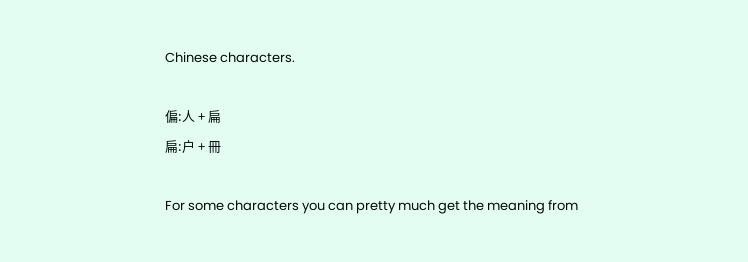Chinese characters.

偏:人 + 扁
扁:户 + 冊

For some characters you can pretty much get the meaning from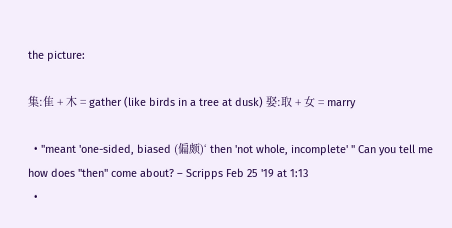the picture:

集:隹 + 木 = gather (like birds in a tree at dusk) 娶:取 + 女 = marry

  • "meant 'one-sided, biased (偏颇)‘ then 'not whole, incomplete' " Can you tell me how does "then" come about? – Scripps Feb 25 '19 at 1:13
  •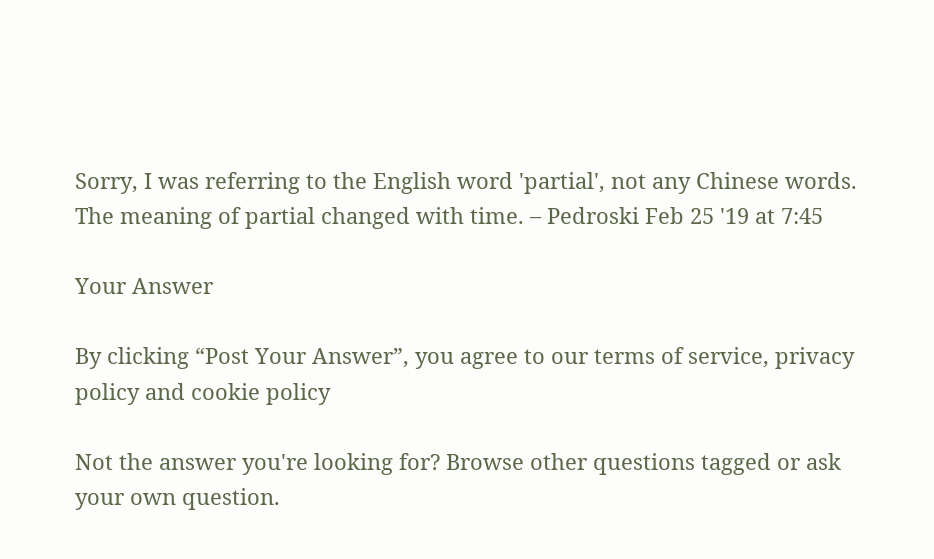Sorry, I was referring to the English word 'partial', not any Chinese words. The meaning of partial changed with time. – Pedroski Feb 25 '19 at 7:45

Your Answer

By clicking “Post Your Answer”, you agree to our terms of service, privacy policy and cookie policy

Not the answer you're looking for? Browse other questions tagged or ask your own question.